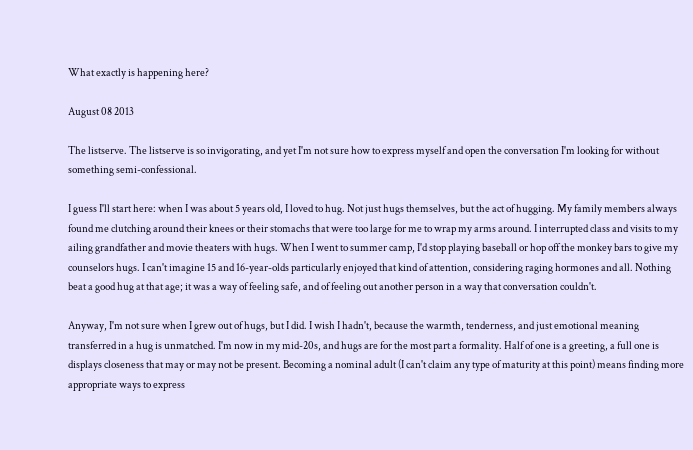What exactly is happening here?

August 08 2013

The listserve. The listserve is so invigorating, and yet I'm not sure how to express myself and open the conversation I'm looking for without something semi-confessional.

I guess I'll start here: when I was about 5 years old, I loved to hug. Not just hugs themselves, but the act of hugging. My family members always found me clutching around their knees or their stomachs that were too large for me to wrap my arms around. I interrupted class and visits to my ailing grandfather and movie theaters with hugs. When I went to summer camp, I'd stop playing baseball or hop off the monkey bars to give my counselors hugs. I can't imagine 15 and 16-year-olds particularly enjoyed that kind of attention, considering raging hormones and all. Nothing beat a good hug at that age; it was a way of feeling safe, and of feeling out another person in a way that conversation couldn't.

Anyway, I'm not sure when I grew out of hugs, but I did. I wish I hadn't, because the warmth, tenderness, and just emotional meaning transferred in a hug is unmatched. I'm now in my mid-20s, and hugs are for the most part a formality. Half of one is a greeting, a full one is displays closeness that may or may not be present. Becoming a nominal adult (I can't claim any type of maturity at this point) means finding more appropriate ways to express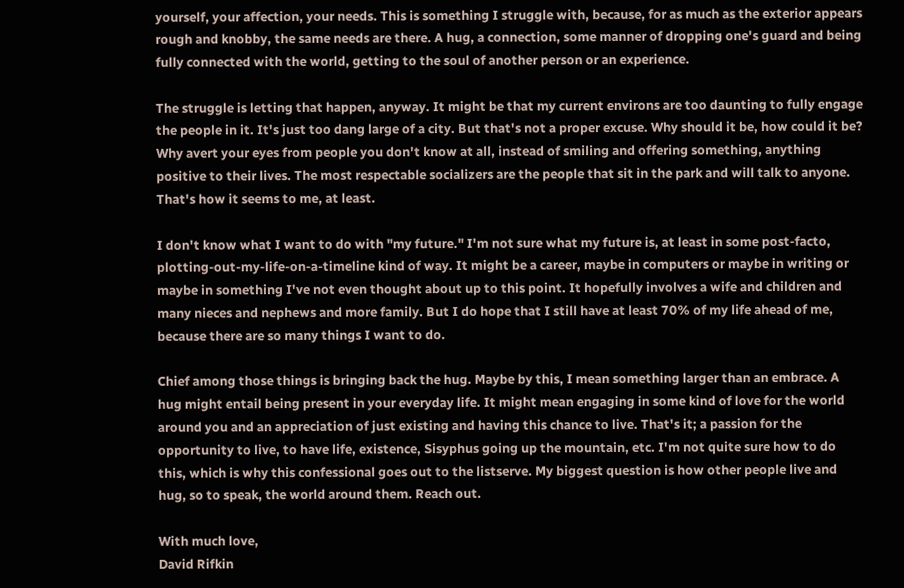yourself, your affection, your needs. This is something I struggle with, because, for as much as the exterior appears rough and knobby, the same needs are there. A hug, a connection, some manner of dropping one's guard and being fully connected with the world, getting to the soul of another person or an experience.

The struggle is letting that happen, anyway. It might be that my current environs are too daunting to fully engage the people in it. It's just too dang large of a city. But that's not a proper excuse. Why should it be, how could it be? Why avert your eyes from people you don't know at all, instead of smiling and offering something, anything positive to their lives. The most respectable socializers are the people that sit in the park and will talk to anyone. That's how it seems to me, at least.

I don't know what I want to do with "my future." I'm not sure what my future is, at least in some post-facto, plotting-out-my-life-on-a-timeline kind of way. It might be a career, maybe in computers or maybe in writing or maybe in something I've not even thought about up to this point. It hopefully involves a wife and children and many nieces and nephews and more family. But I do hope that I still have at least 70% of my life ahead of me, because there are so many things I want to do.

Chief among those things is bringing back the hug. Maybe by this, I mean something larger than an embrace. A hug might entail being present in your everyday life. It might mean engaging in some kind of love for the world around you and an appreciation of just existing and having this chance to live. That's it; a passion for the opportunity to live, to have life, existence, Sisyphus going up the mountain, etc. I'm not quite sure how to do this, which is why this confessional goes out to the listserve. My biggest question is how other people live and hug, so to speak, the world around them. Reach out.

With much love,
David Rifkin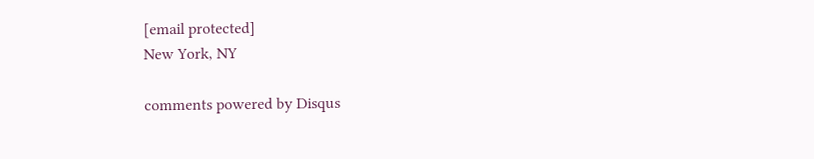[email protected]
New York, NY

comments powered by Disqus